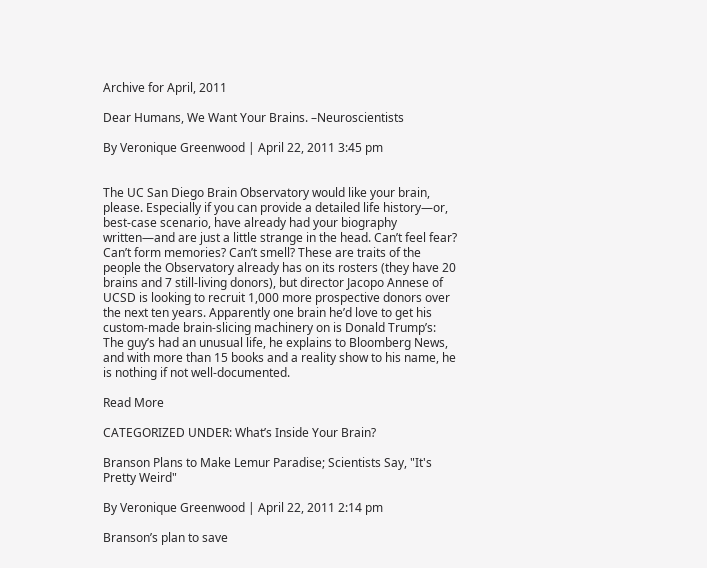Archive for April, 2011

Dear Humans, We Want Your Brains. –Neuroscientists

By Veronique Greenwood | April 22, 2011 3:45 pm


The UC San Diego Brain Observatory would like your brain, please. Especially if you can provide a detailed life history—or, best-case scenario, have already had your biography written—and are just a little strange in the head. Can’t feel fear? Can’t form memories? Can’t smell? These are traits of the people the Observatory already has on its rosters (they have 20 brains and 7 still-living donors), but director Jacopo Annese of UCSD is looking to recruit 1,000 more prospective donors over the next ten years. Apparently one brain he’d love to get his custom-made brain-slicing machinery on is Donald Trump’s: The guy’s had an unusual life, he explains to Bloomberg News, and with more than 15 books and a reality show to his name, he is nothing if not well-documented.

Read More

CATEGORIZED UNDER: What’s Inside Your Brain?

Branson Plans to Make Lemur Paradise; Scientists Say, "It's Pretty Weird"

By Veronique Greenwood | April 22, 2011 2:14 pm

Branson’s plan to save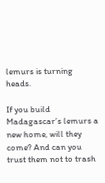lemurs is turning heads.

If you build Madagascar’s lemurs a new home, will they come? And can you trust them not to trash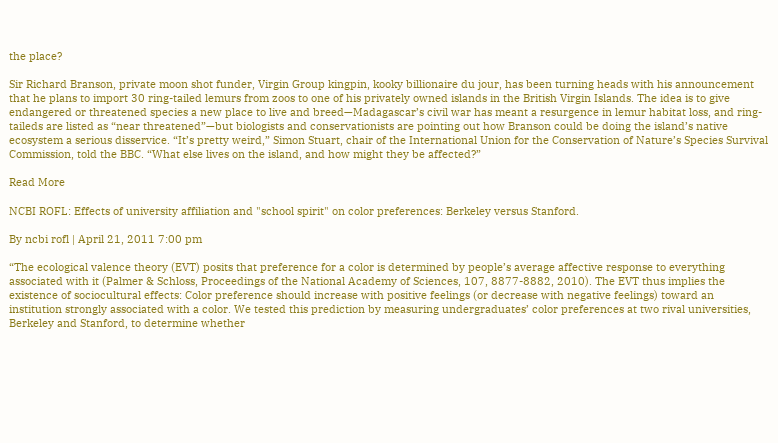the place?

Sir Richard Branson, private moon shot funder, Virgin Group kingpin, kooky billionaire du jour, has been turning heads with his announcement that he plans to import 30 ring-tailed lemurs from zoos to one of his privately owned islands in the British Virgin Islands. The idea is to give endangered or threatened species a new place to live and breed—Madagascar’s civil war has meant a resurgence in lemur habitat loss, and ring-taileds are listed as “near threatened”—but biologists and conservationists are pointing out how Branson could be doing the island’s native ecosystem a serious disservice. “It’s pretty weird,” Simon Stuart, chair of the International Union for the Conservation of Nature’s Species Survival Commission, told the BBC. “What else lives on the island, and how might they be affected?”

Read More

NCBI ROFL: Effects of university affiliation and "school spirit" on color preferences: Berkeley versus Stanford.

By ncbi rofl | April 21, 2011 7:00 pm

“The ecological valence theory (EVT) posits that preference for a color is determined by people’s average affective response to everything associated with it (Palmer & Schloss, Proceedings of the National Academy of Sciences, 107, 8877-8882, 2010). The EVT thus implies the existence of sociocultural effects: Color preference should increase with positive feelings (or decrease with negative feelings) toward an institution strongly associated with a color. We tested this prediction by measuring undergraduates’ color preferences at two rival universities, Berkeley and Stanford, to determine whether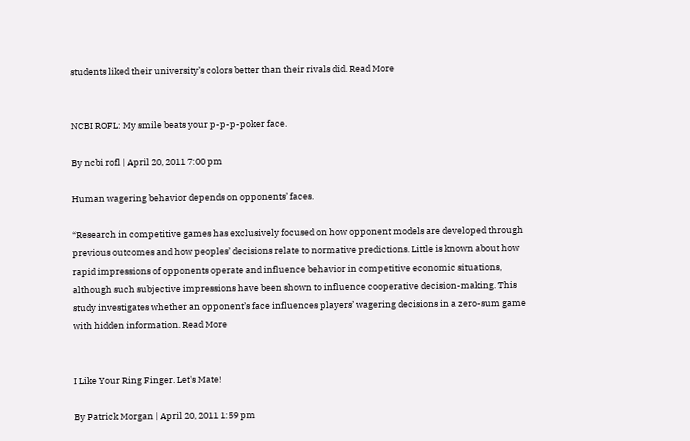students liked their university’s colors better than their rivals did. Read More


NCBI ROFL: My smile beats your p-p-p-poker face.

By ncbi rofl | April 20, 2011 7:00 pm

Human wagering behavior depends on opponents’ faces.

“Research in competitive games has exclusively focused on how opponent models are developed through previous outcomes and how peoples’ decisions relate to normative predictions. Little is known about how rapid impressions of opponents operate and influence behavior in competitive economic situations, although such subjective impressions have been shown to influence cooperative decision-making. This study investigates whether an opponent’s face influences players’ wagering decisions in a zero-sum game with hidden information. Read More


I Like Your Ring Finger. Let's Mate!

By Patrick Morgan | April 20, 2011 1:59 pm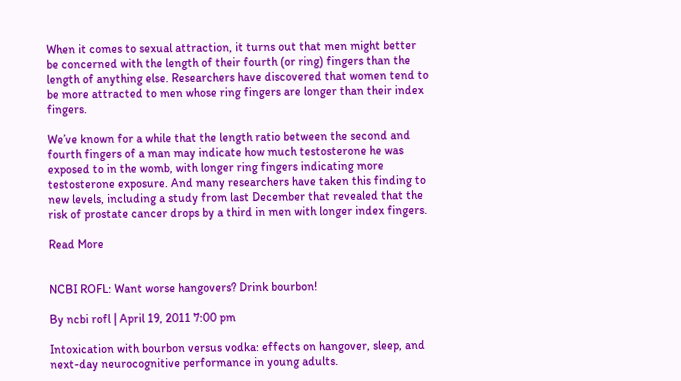When it comes to sexual attraction, it turns out that men might better be concerned with the length of their fourth (or ring) fingers than the length of anything else. Researchers have discovered that women tend to be more attracted to men whose ring fingers are longer than their index fingers.

We’ve known for a while that the length ratio between the second and fourth fingers of a man may indicate how much testosterone he was exposed to in the womb, with longer ring fingers indicating more testosterone exposure. And many researchers have taken this finding to new levels, including a study from last December that revealed that the risk of prostate cancer drops by a third in men with longer index fingers.

Read More


NCBI ROFL: Want worse hangovers? Drink bourbon!

By ncbi rofl | April 19, 2011 7:00 pm

Intoxication with bourbon versus vodka: effects on hangover, sleep, and next-day neurocognitive performance in young adults.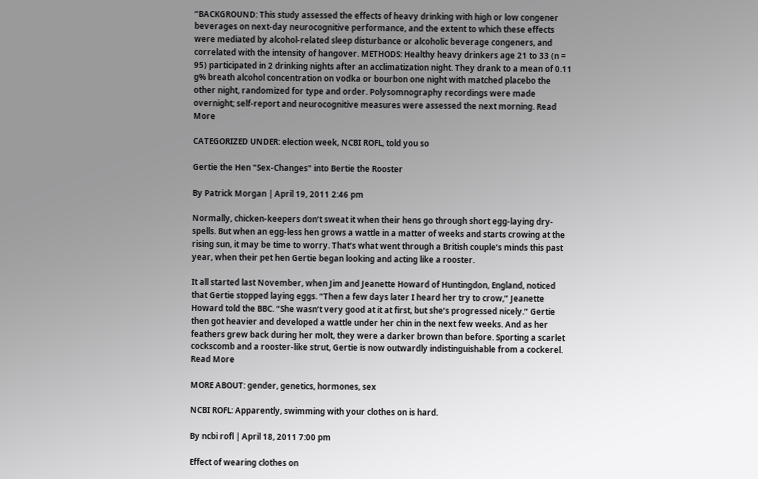“BACKGROUND: This study assessed the effects of heavy drinking with high or low congener beverages on next-day neurocognitive performance, and the extent to which these effects were mediated by alcohol-related sleep disturbance or alcoholic beverage congeners, and correlated with the intensity of hangover. METHODS: Healthy heavy drinkers age 21 to 33 (n = 95) participated in 2 drinking nights after an acclimatization night. They drank to a mean of 0.11 g% breath alcohol concentration on vodka or bourbon one night with matched placebo the other night, randomized for type and order. Polysomnography recordings were made overnight; self-report and neurocognitive measures were assessed the next morning. Read More

CATEGORIZED UNDER: election week, NCBI ROFL, told you so

Gertie the Hen "Sex-Changes" into Bertie the Rooster

By Patrick Morgan | April 19, 2011 2:46 pm

Normally, chicken-keepers don’t sweat it when their hens go through short egg-laying dry-spells. But when an egg-less hen grows a wattle in a matter of weeks and starts crowing at the rising sun, it may be time to worry. That’s what went through a British couple’s minds this past year, when their pet hen Gertie began looking and acting like a rooster.

It all started last November, when Jim and Jeanette Howard of Huntingdon, England, noticed that Gertie stopped laying eggs. “Then a few days later I heard her try to crow,” Jeanette Howard told the BBC. “She wasn’t very good at it at first, but she’s progressed nicely.” Gertie then got heavier and developed a wattle under her chin in the next few weeks. And as her feathers grew back during her molt, they were a darker brown than before. Sporting a scarlet cockscomb and a rooster-like strut, Gertie is now outwardly indistinguishable from a cockerel. Read More

MORE ABOUT: gender, genetics, hormones, sex

NCBI ROFL: Apparently, swimming with your clothes on is hard.

By ncbi rofl | April 18, 2011 7:00 pm

Effect of wearing clothes on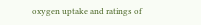oxygen uptake and ratings of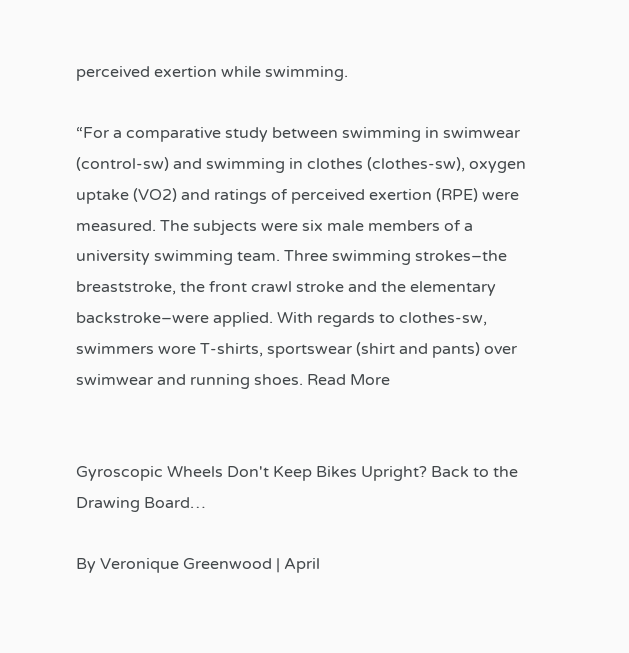perceived exertion while swimming.

“For a comparative study between swimming in swimwear (control-sw) and swimming in clothes (clothes-sw), oxygen uptake (VO2) and ratings of perceived exertion (RPE) were measured. The subjects were six male members of a university swimming team. Three swimming strokes–the breaststroke, the front crawl stroke and the elementary backstroke–were applied. With regards to clothes-sw, swimmers wore T-shirts, sportswear (shirt and pants) over swimwear and running shoes. Read More


Gyroscopic Wheels Don't Keep Bikes Upright? Back to the Drawing Board…

By Veronique Greenwood | April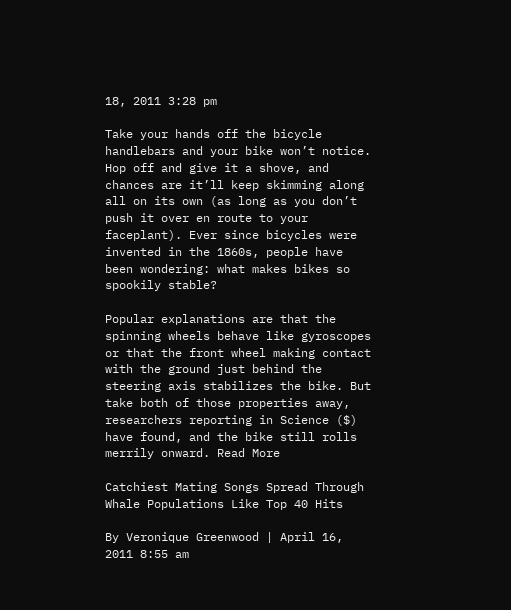18, 2011 3:28 pm

Take your hands off the bicycle handlebars and your bike won’t notice. Hop off and give it a shove, and chances are it’ll keep skimming along all on its own (as long as you don’t push it over en route to your faceplant). Ever since bicycles were invented in the 1860s, people have been wondering: what makes bikes so spookily stable?

Popular explanations are that the spinning wheels behave like gyroscopes or that the front wheel making contact with the ground just behind the steering axis stabilizes the bike. But take both of those properties away, researchers reporting in Science ($) have found, and the bike still rolls merrily onward. Read More

Catchiest Mating Songs Spread Through Whale Populations Like Top 40 Hits

By Veronique Greenwood | April 16, 2011 8:55 am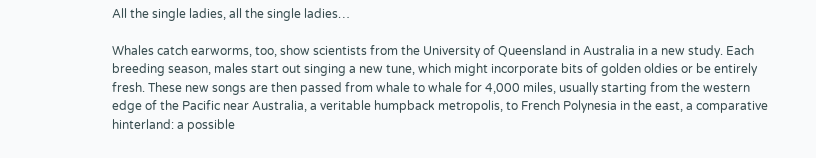All the single ladies, all the single ladies…

Whales catch earworms, too, show scientists from the University of Queensland in Australia in a new study. Each breeding season, males start out singing a new tune, which might incorporate bits of golden oldies or be entirely fresh. These new songs are then passed from whale to whale for 4,000 miles, usually starting from the western edge of the Pacific near Australia, a veritable humpback metropolis, to French Polynesia in the east, a comparative hinterland: a possible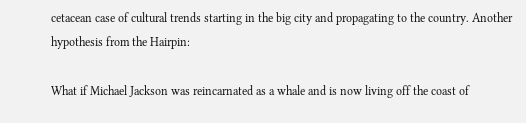cetacean case of cultural trends starting in the big city and propagating to the country. Another hypothesis from the Hairpin:

What if Michael Jackson was reincarnated as a whale and is now living off the coast of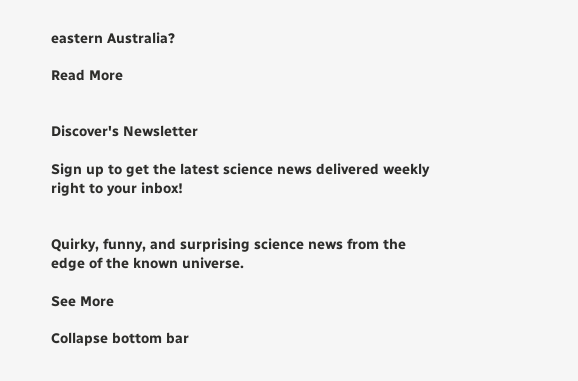eastern Australia?

Read More


Discover's Newsletter

Sign up to get the latest science news delivered weekly right to your inbox!


Quirky, funny, and surprising science news from the edge of the known universe.

See More

Collapse bottom bar